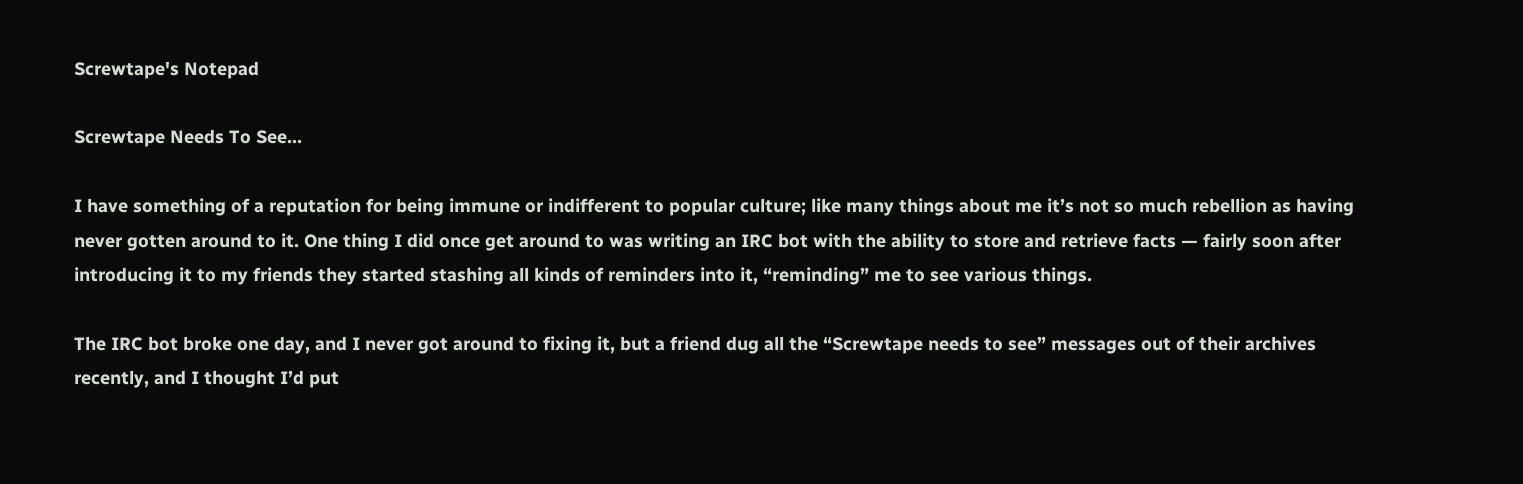Screwtape's Notepad

Screwtape Needs To See…

I have something of a reputation for being immune or indifferent to popular culture; like many things about me it’s not so much rebellion as having never gotten around to it. One thing I did once get around to was writing an IRC bot with the ability to store and retrieve facts — fairly soon after introducing it to my friends they started stashing all kinds of reminders into it, “reminding” me to see various things.

The IRC bot broke one day, and I never got around to fixing it, but a friend dug all the “Screwtape needs to see” messages out of their archives recently, and I thought I’d put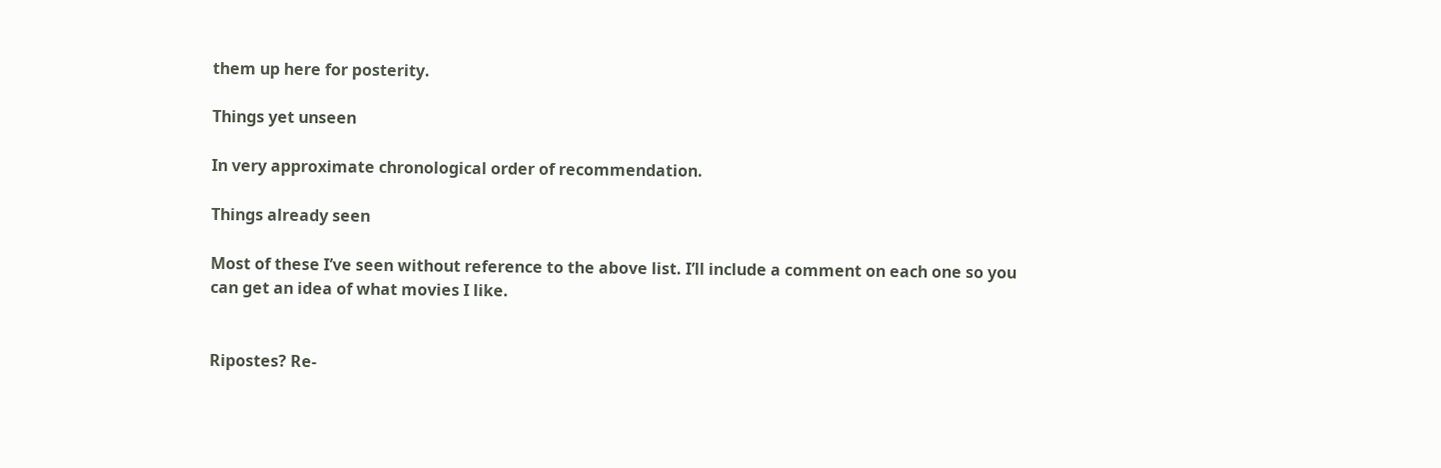them up here for posterity.

Things yet unseen

In very approximate chronological order of recommendation.

Things already seen

Most of these I’ve seen without reference to the above list. I’ll include a comment on each one so you can get an idea of what movies I like.


Ripostes? Re-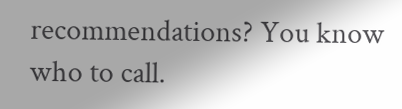recommendations? You know who to call.